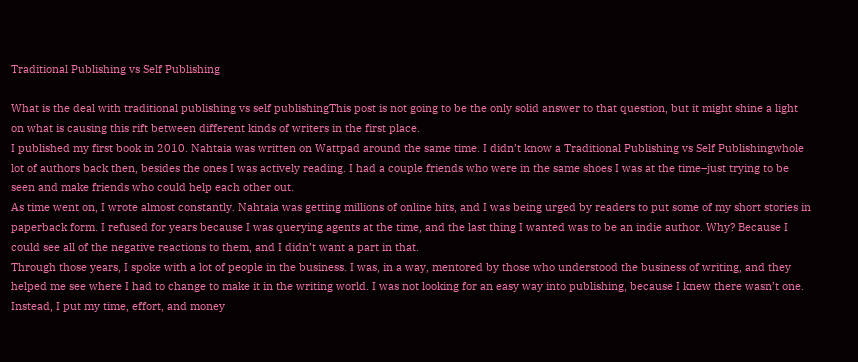Traditional Publishing vs Self Publishing

What is the deal with traditional publishing vs self publishingThis post is not going to be the only solid answer to that question, but it might shine a light on what is causing this rift between different kinds of writers in the first place.
I published my first book in 2010. Nahtaia was written on Wattpad around the same time. I didn’t know a Traditional Publishing vs Self Publishingwhole lot of authors back then, besides the ones I was actively reading. I had a couple friends who were in the same shoes I was at the time–just trying to be seen and make friends who could help each other out.
As time went on, I wrote almost constantly. Nahtaia was getting millions of online hits, and I was being urged by readers to put some of my short stories in paperback form. I refused for years because I was querying agents at the time, and the last thing I wanted was to be an indie author. Why? Because I could see all of the negative reactions to them, and I didn’t want a part in that.
Through those years, I spoke with a lot of people in the business. I was, in a way, mentored by those who understood the business of writing, and they helped me see where I had to change to make it in the writing world. I was not looking for an easy way into publishing, because I knew there wasn’t one. Instead, I put my time, effort, and money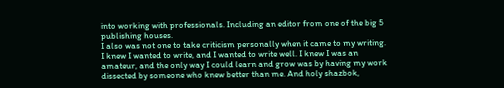into working with professionals. Including an editor from one of the big 5 publishing houses.
I also was not one to take criticism personally when it came to my writing. I knew I wanted to write, and I wanted to write well. I knew I was an amateur, and the only way I could learn and grow was by having my work dissected by someone who knew better than me. And holy shazbok,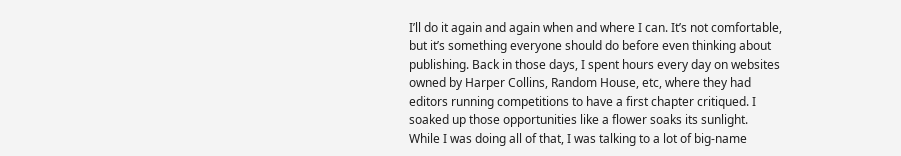I’ll do it again and again when and where I can. It’s not comfortable, but it’s something everyone should do before even thinking about publishing. Back in those days, I spent hours every day on websites owned by Harper Collins, Random House, etc, where they had editors running competitions to have a first chapter critiqued. I soaked up those opportunities like a flower soaks its sunlight.
While I was doing all of that, I was talking to a lot of big-name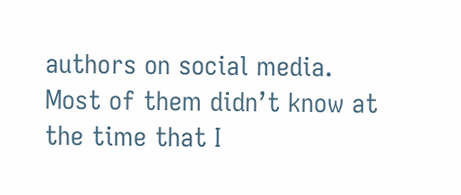authors on social media. Most of them didn’t know at the time that I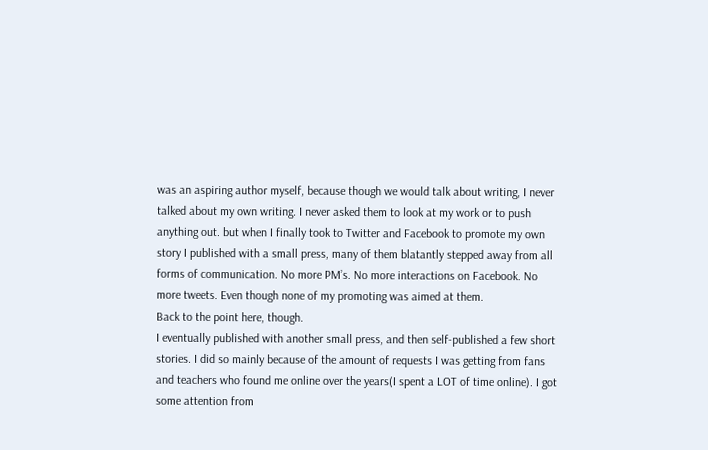was an aspiring author myself, because though we would talk about writing, I never talked about my own writing. I never asked them to look at my work or to push anything out. but when I finally took to Twitter and Facebook to promote my own story I published with a small press, many of them blatantly stepped away from all forms of communication. No more PM’s. No more interactions on Facebook. No more tweets. Even though none of my promoting was aimed at them.
Back to the point here, though.
I eventually published with another small press, and then self-published a few short stories. I did so mainly because of the amount of requests I was getting from fans and teachers who found me online over the years(I spent a LOT of time online). I got some attention from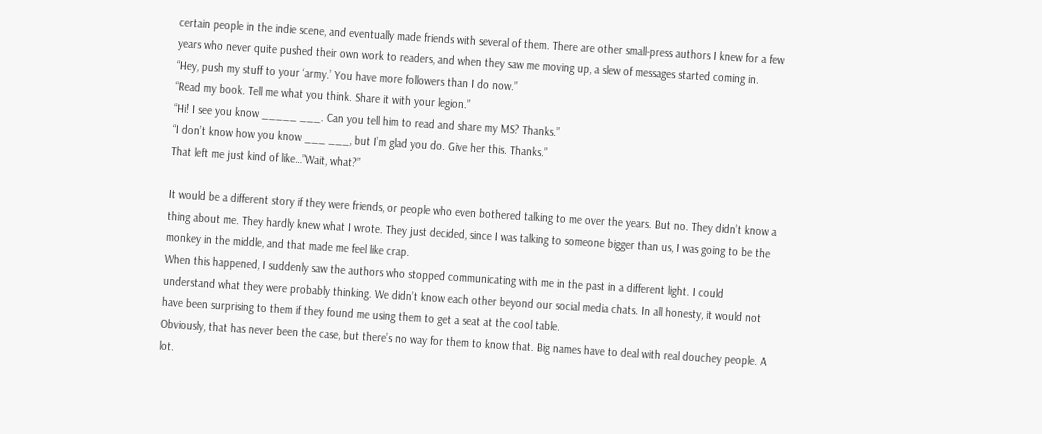certain people in the indie scene, and eventually made friends with several of them. There are other small-press authors I knew for a few years who never quite pushed their own work to readers, and when they saw me moving up, a slew of messages started coming in.
“Hey, push my stuff to your ‘army.’ You have more followers than I do now.”
“Read my book. Tell me what you think. Share it with your legion.”
“Hi! I see you know _____ ___. Can you tell him to read and share my MS? Thanks.”
“I don’t know how you know ___ ___, but I’m glad you do. Give her this. Thanks.”
That left me just kind of like…”Wait, what?”

It would be a different story if they were friends, or people who even bothered talking to me over the years. But no. They didn’t know a thing about me. They hardly knew what I wrote. They just decided, since I was talking to someone bigger than us, I was going to be the monkey in the middle, and that made me feel like crap.
When this happened, I suddenly saw the authors who stopped communicating with me in the past in a different light. I could understand what they were probably thinking. We didn’t know each other beyond our social media chats. In all honesty, it would not have been surprising to them if they found me using them to get a seat at the cool table.
Obviously, that has never been the case, but there’s no way for them to know that. Big names have to deal with real douchey people. A lot.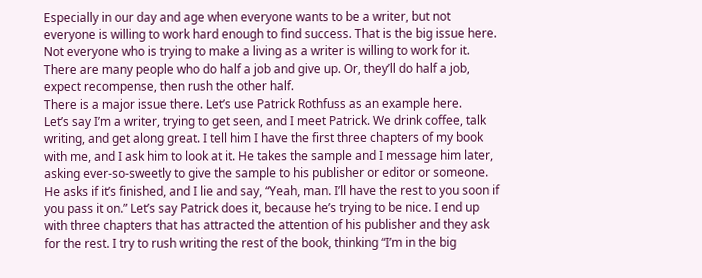Especially in our day and age when everyone wants to be a writer, but not everyone is willing to work hard enough to find success. That is the big issue here. Not everyone who is trying to make a living as a writer is willing to work for it. There are many people who do half a job and give up. Or, they’ll do half a job, expect recompense, then rush the other half.
There is a major issue there. Let’s use Patrick Rothfuss as an example here.
Let’s say I’m a writer, trying to get seen, and I meet Patrick. We drink coffee, talk writing, and get along great. I tell him I have the first three chapters of my book with me, and I ask him to look at it. He takes the sample and I message him later, asking ever-so-sweetly to give the sample to his publisher or editor or someone. He asks if it’s finished, and I lie and say, “Yeah, man. I’ll have the rest to you soon if you pass it on.” Let’s say Patrick does it, because he’s trying to be nice. I end up with three chapters that has attracted the attention of his publisher and they ask for the rest. I try to rush writing the rest of the book, thinking “I’m in the big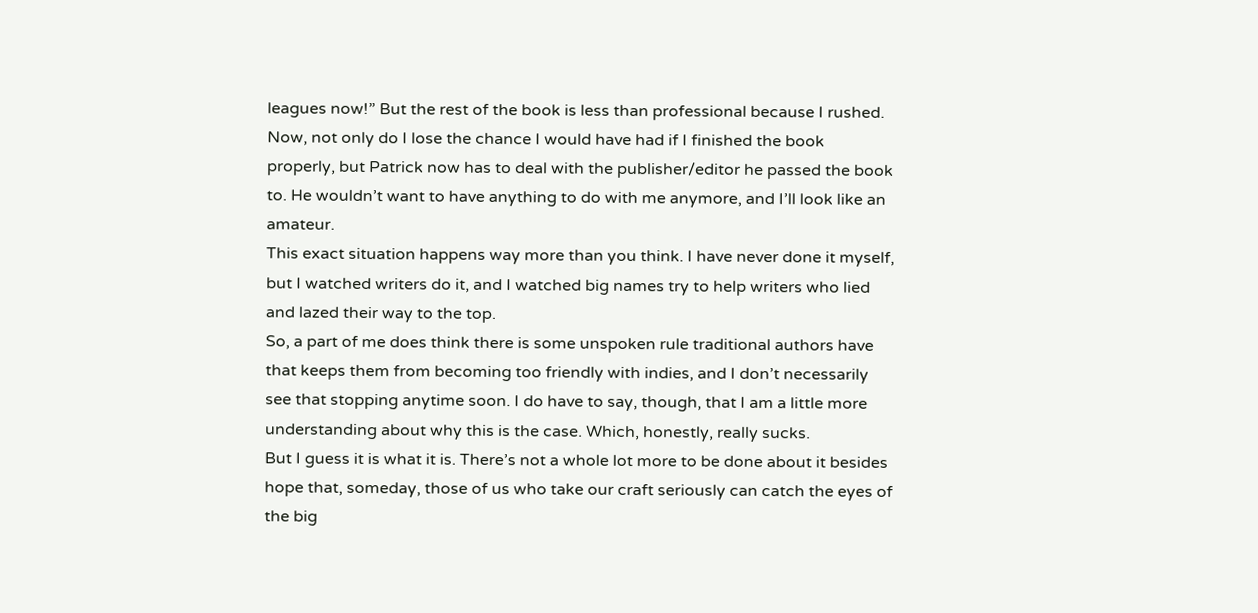leagues now!” But the rest of the book is less than professional because I rushed. Now, not only do I lose the chance I would have had if I finished the book properly, but Patrick now has to deal with the publisher/editor he passed the book to. He wouldn’t want to have anything to do with me anymore, and I’ll look like an amateur.
This exact situation happens way more than you think. I have never done it myself, but I watched writers do it, and I watched big names try to help writers who lied and lazed their way to the top.
So, a part of me does think there is some unspoken rule traditional authors have that keeps them from becoming too friendly with indies, and I don’t necessarily see that stopping anytime soon. I do have to say, though, that I am a little more understanding about why this is the case. Which, honestly, really sucks.
But I guess it is what it is. There’s not a whole lot more to be done about it besides hope that, someday, those of us who take our craft seriously can catch the eyes of the big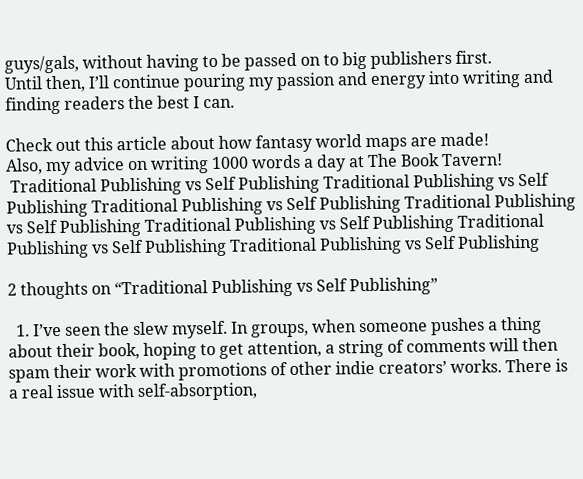guys/gals, without having to be passed on to big publishers first.
Until then, I’ll continue pouring my passion and energy into writing and finding readers the best I can.

Check out this article about how fantasy world maps are made!
Also, my advice on writing 1000 words a day at The Book Tavern!
 Traditional Publishing vs Self Publishing Traditional Publishing vs Self Publishing Traditional Publishing vs Self Publishing Traditional Publishing vs Self Publishing Traditional Publishing vs Self Publishing Traditional Publishing vs Self Publishing Traditional Publishing vs Self Publishing

2 thoughts on “Traditional Publishing vs Self Publishing”

  1. I’ve seen the slew myself. In groups, when someone pushes a thing about their book, hoping to get attention, a string of comments will then spam their work with promotions of other indie creators’ works. There is a real issue with self-absorption,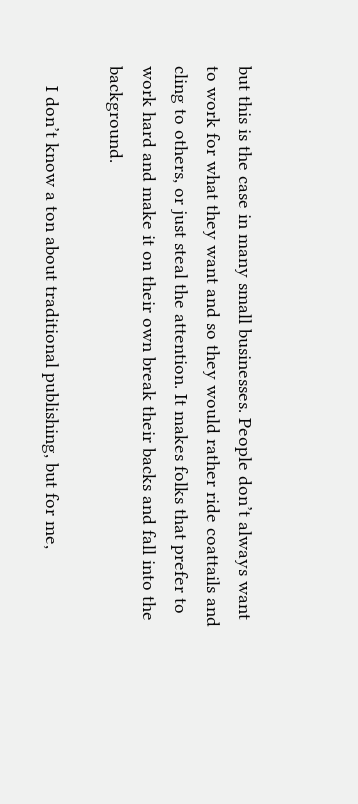but this is the case in many small businesses. People don’t always want to work for what they want and so they would rather ride coattails and cling to others, or just steal the attention. It makes folks that prefer to work hard and make it on their own break their backs and fall into the background.

    I don’t know a ton about traditional publishing, but for me,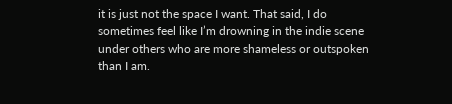it is just not the space I want. That said, I do sometimes feel like I’m drowning in the indie scene under others who are more shameless or outspoken than I am.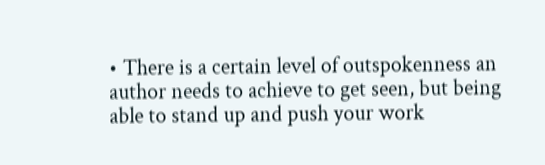• There is a certain level of outspokenness an author needs to achieve to get seen, but being able to stand up and push your work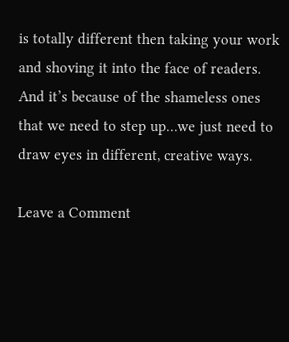is totally different then taking your work and shoving it into the face of readers. And it’s because of the shameless ones that we need to step up…we just need to draw eyes in different, creative ways.

Leave a Comment